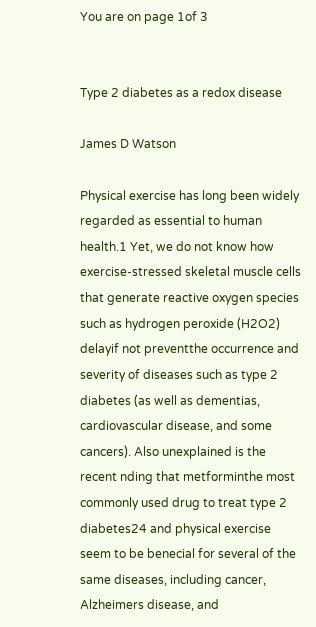You are on page 1of 3


Type 2 diabetes as a redox disease

James D Watson

Physical exercise has long been widely regarded as essential to human health.1 Yet, we do not know how exercise-stressed skeletal muscle cells that generate reactive oxygen species such as hydrogen peroxide (H2O2) delayif not preventthe occurrence and severity of diseases such as type 2 diabetes (as well as dementias, cardiovascular disease, and some cancers). Also unexplained is the recent nding that metforminthe most commonly used drug to treat type 2 diabetes24 and physical exercise seem to be benecial for several of the same diseases, including cancer, Alzheimers disease, and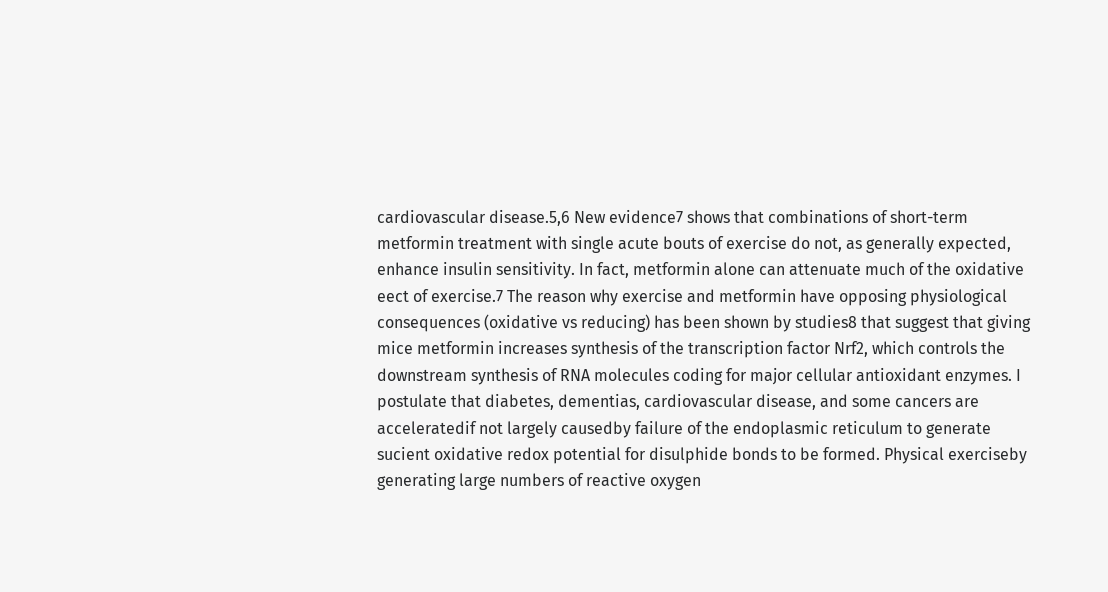cardiovascular disease.5,6 New evidence7 shows that combinations of short-term metformin treatment with single acute bouts of exercise do not, as generally expected, enhance insulin sensitivity. In fact, metformin alone can attenuate much of the oxidative eect of exercise.7 The reason why exercise and metformin have opposing physiological consequences (oxidative vs reducing) has been shown by studies8 that suggest that giving mice metformin increases synthesis of the transcription factor Nrf2, which controls the downstream synthesis of RNA molecules coding for major cellular antioxidant enzymes. I postulate that diabetes, dementias, cardiovascular disease, and some cancers are acceleratedif not largely causedby failure of the endoplasmic reticulum to generate sucient oxidative redox potential for disulphide bonds to be formed. Physical exerciseby generating large numbers of reactive oxygen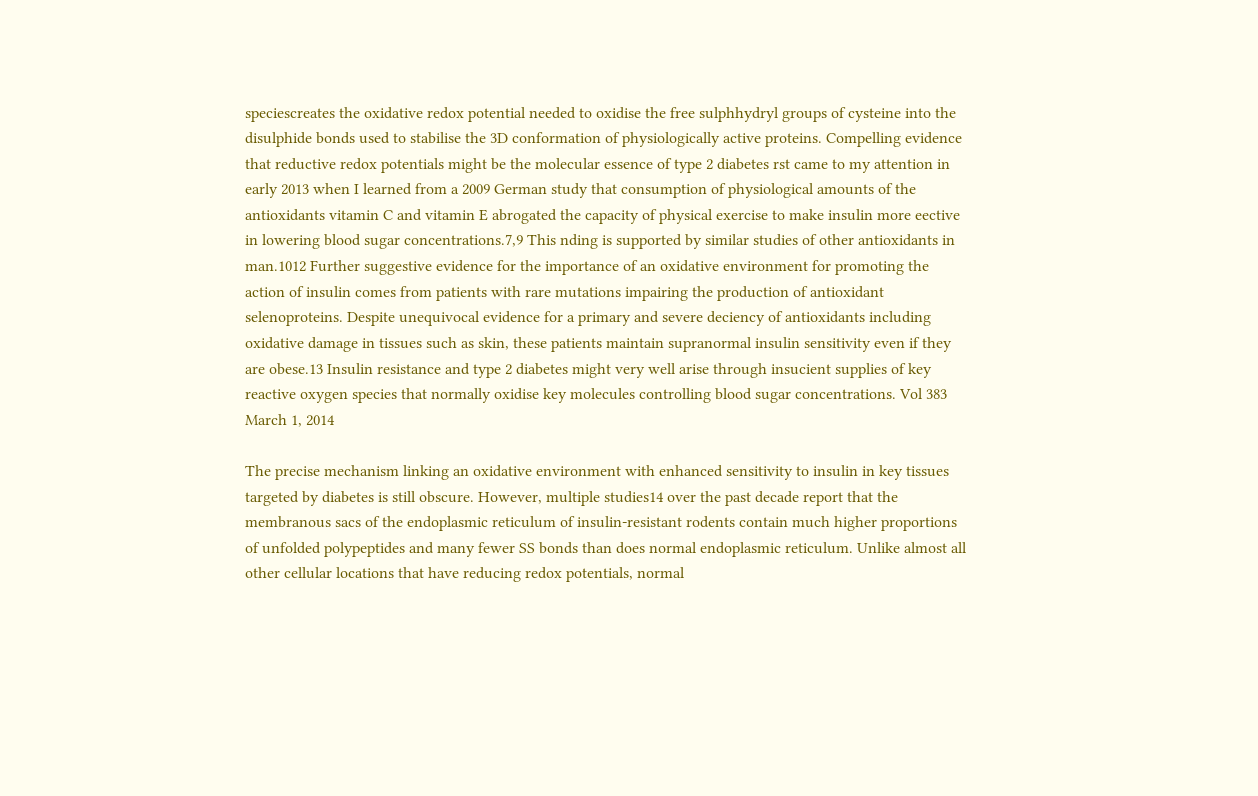speciescreates the oxidative redox potential needed to oxidise the free sulphhydryl groups of cysteine into the disulphide bonds used to stabilise the 3D conformation of physiologically active proteins. Compelling evidence that reductive redox potentials might be the molecular essence of type 2 diabetes rst came to my attention in early 2013 when I learned from a 2009 German study that consumption of physiological amounts of the antioxidants vitamin C and vitamin E abrogated the capacity of physical exercise to make insulin more eective in lowering blood sugar concentrations.7,9 This nding is supported by similar studies of other antioxidants in man.1012 Further suggestive evidence for the importance of an oxidative environment for promoting the action of insulin comes from patients with rare mutations impairing the production of antioxidant selenoproteins. Despite unequivocal evidence for a primary and severe deciency of antioxidants including oxidative damage in tissues such as skin, these patients maintain supranormal insulin sensitivity even if they are obese.13 Insulin resistance and type 2 diabetes might very well arise through insucient supplies of key reactive oxygen species that normally oxidise key molecules controlling blood sugar concentrations. Vol 383 March 1, 2014

The precise mechanism linking an oxidative environment with enhanced sensitivity to insulin in key tissues targeted by diabetes is still obscure. However, multiple studies14 over the past decade report that the membranous sacs of the endoplasmic reticulum of insulin-resistant rodents contain much higher proportions of unfolded polypeptides and many fewer SS bonds than does normal endoplasmic reticulum. Unlike almost all other cellular locations that have reducing redox potentials, normal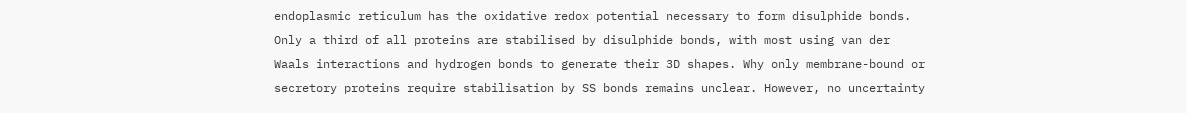endoplasmic reticulum has the oxidative redox potential necessary to form disulphide bonds. Only a third of all proteins are stabilised by disulphide bonds, with most using van der Waals interactions and hydrogen bonds to generate their 3D shapes. Why only membrane-bound or secretory proteins require stabilisation by SS bonds remains unclear. However, no uncertainty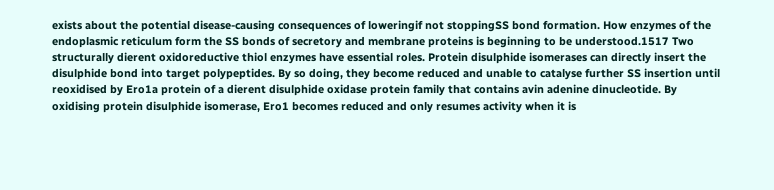exists about the potential disease-causing consequences of loweringif not stoppingSS bond formation. How enzymes of the endoplasmic reticulum form the SS bonds of secretory and membrane proteins is beginning to be understood.1517 Two structurally dierent oxidoreductive thiol enzymes have essential roles. Protein disulphide isomerases can directly insert the disulphide bond into target polypeptides. By so doing, they become reduced and unable to catalyse further SS insertion until reoxidised by Ero1a protein of a dierent disulphide oxidase protein family that contains avin adenine dinucleotide. By oxidising protein disulphide isomerase, Ero1 becomes reduced and only resumes activity when it is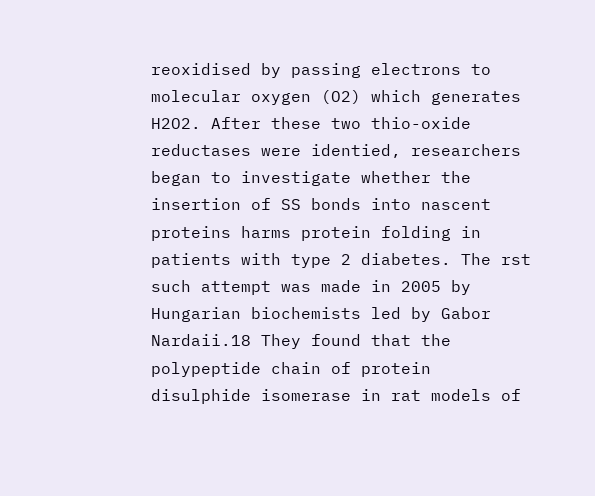reoxidised by passing electrons to molecular oxygen (O2) which generates H2O2. After these two thio-oxide reductases were identied, researchers began to investigate whether the insertion of SS bonds into nascent proteins harms protein folding in patients with type 2 diabetes. The rst such attempt was made in 2005 by Hungarian biochemists led by Gabor Nardaii.18 They found that the polypeptide chain of protein disulphide isomerase in rat models of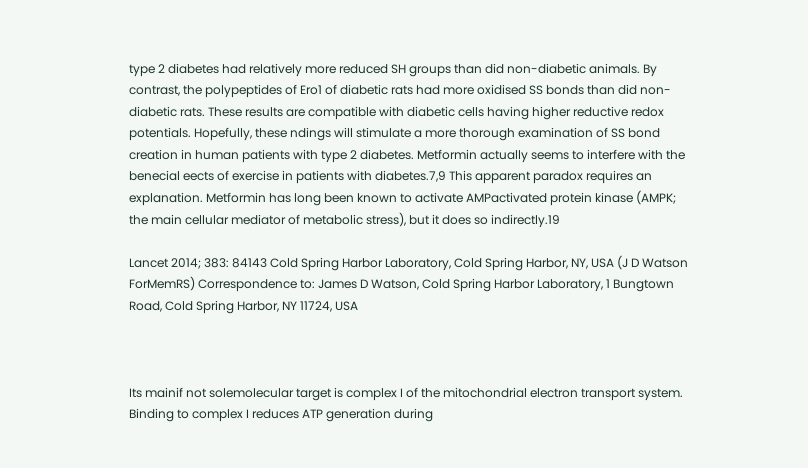type 2 diabetes had relatively more reduced SH groups than did non-diabetic animals. By contrast, the polypeptides of Ero1 of diabetic rats had more oxidised SS bonds than did non-diabetic rats. These results are compatible with diabetic cells having higher reductive redox potentials. Hopefully, these ndings will stimulate a more thorough examination of SS bond creation in human patients with type 2 diabetes. Metformin actually seems to interfere with the benecial eects of exercise in patients with diabetes.7,9 This apparent paradox requires an explanation. Metformin has long been known to activate AMPactivated protein kinase (AMPK; the main cellular mediator of metabolic stress), but it does so indirectly.19

Lancet 2014; 383: 84143 Cold Spring Harbor Laboratory, Cold Spring Harbor, NY, USA (J D Watson ForMemRS) Correspondence to: James D Watson, Cold Spring Harbor Laboratory, 1 Bungtown Road, Cold Spring Harbor, NY 11724, USA



Its mainif not solemolecular target is complex I of the mitochondrial electron transport system. Binding to complex I reduces ATP generation during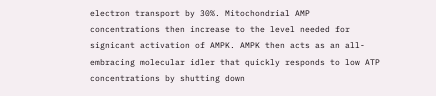electron transport by 30%. Mitochondrial AMP concentrations then increase to the level needed for signicant activation of AMPK. AMPK then acts as an all-embracing molecular idler that quickly responds to low ATP concentrations by shutting down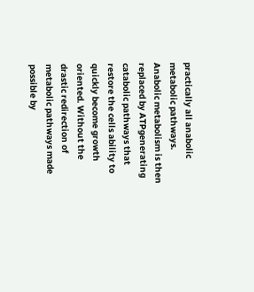practically all anabolic metabolic pathways. Anabolic metabolism is then replaced by ATPgenerating catabolic pathways that restore the cells ability to quickly become growth oriented. Without the drastic redirection of metabolic pathways made possible by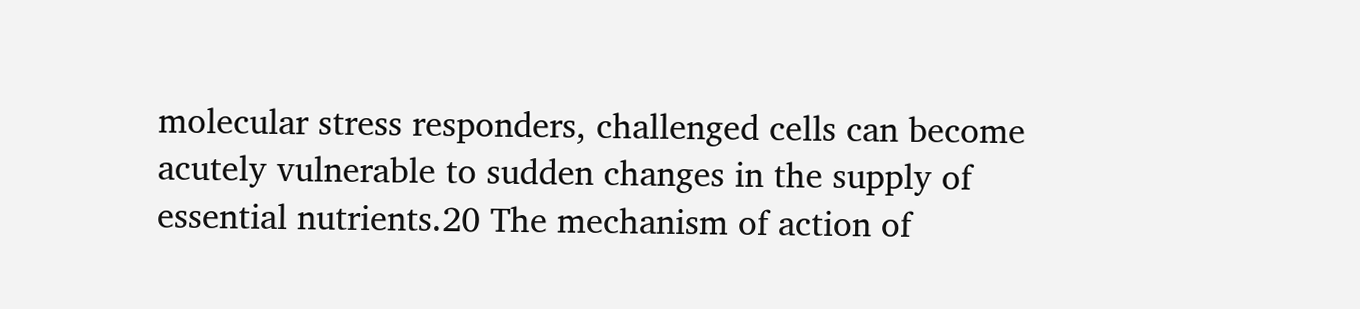molecular stress responders, challenged cells can become acutely vulnerable to sudden changes in the supply of essential nutrients.20 The mechanism of action of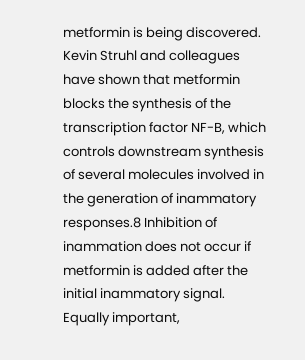metformin is being discovered. Kevin Struhl and colleagues have shown that metformin blocks the synthesis of the transcription factor NF-B, which controls downstream synthesis of several molecules involved in the generation of inammatory responses.8 Inhibition of inammation does not occur if metformin is added after the initial inammatory signal. Equally important,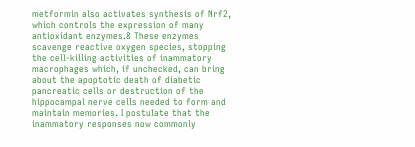metformin also activates synthesis of Nrf2, which controls the expression of many antioxidant enzymes.8 These enzymes scavenge reactive oxygen species, stopping the cell-killing activities of inammatory macrophages which, if unchecked, can bring about the apoptotic death of diabetic pancreatic cells or destruction of the hippocampal nerve cells needed to form and maintain memories. I postulate that the inammatory responses now commonly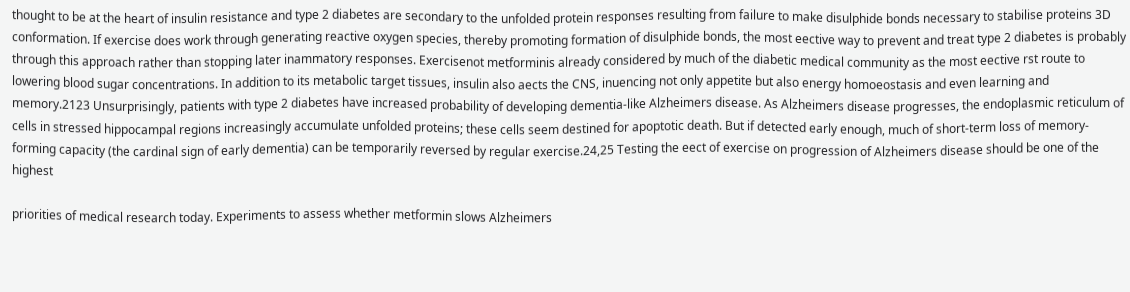thought to be at the heart of insulin resistance and type 2 diabetes are secondary to the unfolded protein responses resulting from failure to make disulphide bonds necessary to stabilise proteins 3D conformation. If exercise does work through generating reactive oxygen species, thereby promoting formation of disulphide bonds, the most eective way to prevent and treat type 2 diabetes is probably through this approach rather than stopping later inammatory responses. Exercisenot metforminis already considered by much of the diabetic medical community as the most eective rst route to lowering blood sugar concentrations. In addition to its metabolic target tissues, insulin also aects the CNS, inuencing not only appetite but also energy homoeostasis and even learning and memory.2123 Unsurprisingly, patients with type 2 diabetes have increased probability of developing dementia-like Alzheimers disease. As Alzheimers disease progresses, the endoplasmic reticulum of cells in stressed hippocampal regions increasingly accumulate unfolded proteins; these cells seem destined for apoptotic death. But if detected early enough, much of short-term loss of memory-forming capacity (the cardinal sign of early dementia) can be temporarily reversed by regular exercise.24,25 Testing the eect of exercise on progression of Alzheimers disease should be one of the highest

priorities of medical research today. Experiments to assess whether metformin slows Alzheimers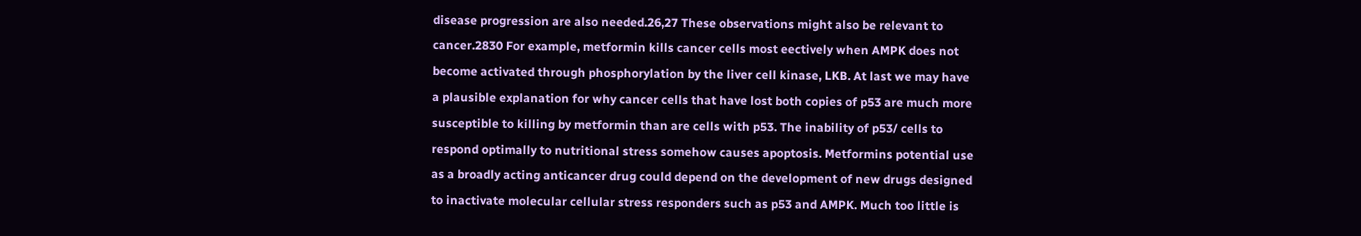disease progression are also needed.26,27 These observations might also be relevant to cancer.2830 For example, metformin kills cancer cells most eectively when AMPK does not become activated through phosphorylation by the liver cell kinase, LKB. At last we may have a plausible explanation for why cancer cells that have lost both copies of p53 are much more susceptible to killing by metformin than are cells with p53. The inability of p53/ cells to respond optimally to nutritional stress somehow causes apoptosis. Metformins potential use as a broadly acting anticancer drug could depend on the development of new drugs designed to inactivate molecular cellular stress responders such as p53 and AMPK. Much too little is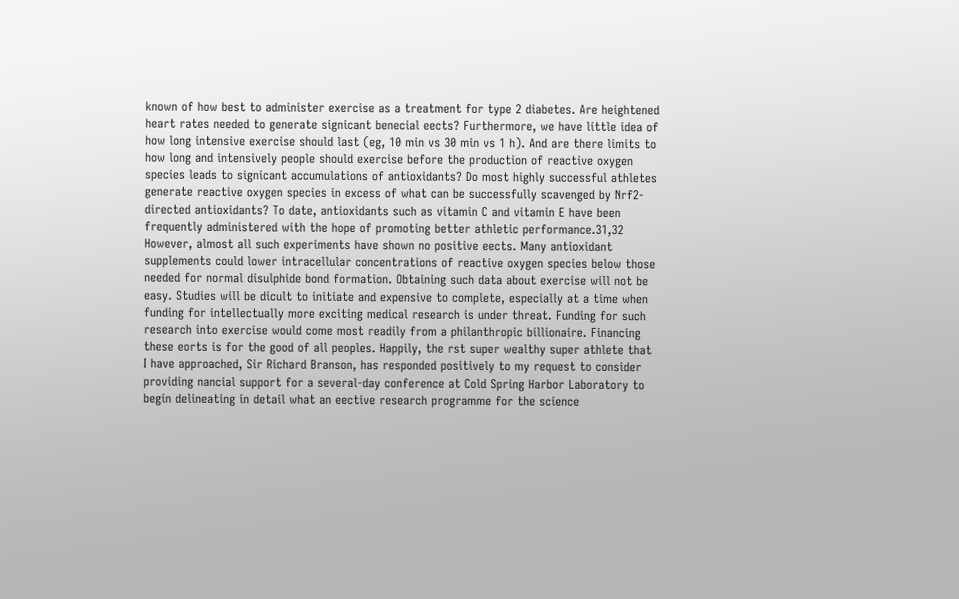known of how best to administer exercise as a treatment for type 2 diabetes. Are heightened heart rates needed to generate signicant benecial eects? Furthermore, we have little idea of how long intensive exercise should last (eg, 10 min vs 30 min vs 1 h). And are there limits to how long and intensively people should exercise before the production of reactive oxygen species leads to signicant accumulations of antioxidants? Do most highly successful athletes generate reactive oxygen species in excess of what can be successfully scavenged by Nrf2-directed antioxidants? To date, antioxidants such as vitamin C and vitamin E have been frequently administered with the hope of promoting better athletic performance.31,32 However, almost all such experiments have shown no positive eects. Many antioxidant supplements could lower intracellular concentrations of reactive oxygen species below those needed for normal disulphide bond formation. Obtaining such data about exercise will not be easy. Studies will be dicult to initiate and expensive to complete, especially at a time when funding for intellectually more exciting medical research is under threat. Funding for such research into exercise would come most readily from a philanthropic billionaire. Financing these eorts is for the good of all peoples. Happily, the rst super wealthy super athlete that I have approached, Sir Richard Branson, has responded positively to my request to consider providing nancial support for a several-day conference at Cold Spring Harbor Laboratory to begin delineating in detail what an eective research programme for the science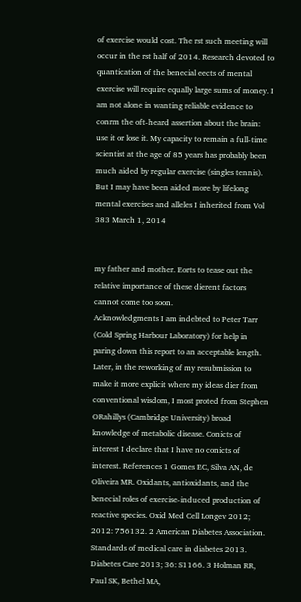of exercise would cost. The rst such meeting will occur in the rst half of 2014. Research devoted to quantication of the benecial eects of mental exercise will require equally large sums of money. I am not alone in wanting reliable evidence to conrm the oft-heard assertion about the brain: use it or lose it. My capacity to remain a full-time scientist at the age of 85 years has probably been much aided by regular exercise (singles tennis). But I may have been aided more by lifelong mental exercises and alleles I inherited from Vol 383 March 1, 2014


my father and mother. Eorts to tease out the relative importance of these dierent factors cannot come too soon.
Acknowledgments I am indebted to Peter Tarr (Cold Spring Harbour Laboratory) for help in paring down this report to an acceptable length. Later, in the reworking of my resubmission to make it more explicit where my ideas dier from conventional wisdom, I most proted from Stephen ORahillys (Cambridge University) broad knowledge of metabolic disease. Conicts of interest I declare that I have no conicts of interest. References 1 Gomes EC, Silva AN, de Oliveira MR. Oxidants, antioxidants, and the benecial roles of exercise-induced production of reactive species. Oxid Med Cell Longev 2012; 2012: 756132. 2 American Diabetes Association. Standards of medical care in diabetes 2013. Diabetes Care 2013; 36: S1166. 3 Holman RR, Paul SK, Bethel MA,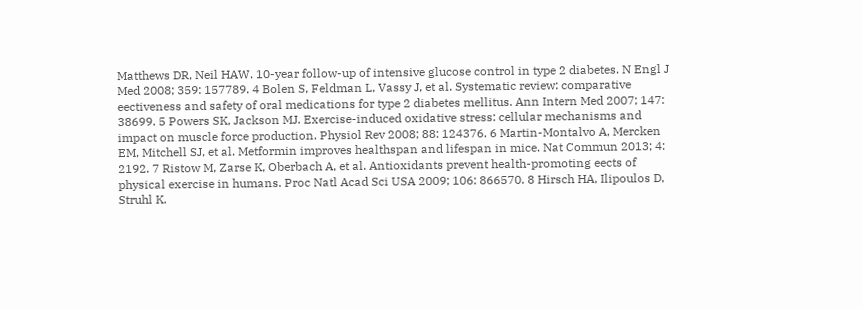Matthews DR, Neil HAW. 10-year follow-up of intensive glucose control in type 2 diabetes. N Engl J Med 2008; 359: 157789. 4 Bolen S, Feldman L, Vassy J, et al. Systematic review: comparative eectiveness and safety of oral medications for type 2 diabetes mellitus. Ann Intern Med 2007; 147: 38699. 5 Powers SK, Jackson MJ. Exercise-induced oxidative stress: cellular mechanisms and impact on muscle force production. Physiol Rev 2008; 88: 124376. 6 Martin-Montalvo A, Mercken EM, Mitchell SJ, et al. Metformin improves healthspan and lifespan in mice. Nat Commun 2013; 4: 2192. 7 Ristow M, Zarse K, Oberbach A, et al. Antioxidants prevent health-promoting eects of physical exercise in humans. Proc Natl Acad Sci USA 2009; 106: 866570. 8 Hirsch HA, Ilipoulos D, Struhl K.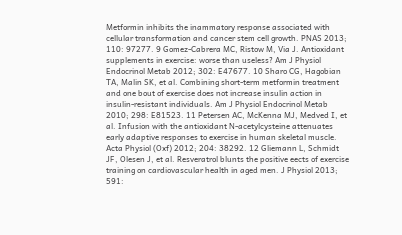Metformin inhibits the inammatory response associated with cellular transformation and cancer stem cell growth. PNAS 2013; 110: 97277. 9 Gomez-Cabrera MC, Ristow M, Via J. Antioxidant supplements in exercise: worse than useless? Am J Physiol Endocrinol Metab 2012; 302: E47677. 10 Sharo CG, Hagobian TA, Malin SK, et al. Combining short-term metformin treatment and one bout of exercise does not increase insulin action in insulin-resistant individuals. Am J Physiol Endocrinol Metab 2010; 298: E81523. 11 Petersen AC, McKenna MJ, Medved I, et al. Infusion with the antioxidant N-acetylcysteine attenuates early adaptive responses to exercise in human skeletal muscle. Acta Physiol (Oxf) 2012; 204: 38292. 12 Gliemann L, Schmidt JF, Olesen J, et al. Resveratrol blunts the positive eects of exercise training on cardiovascular health in aged men. J Physiol 2013; 591: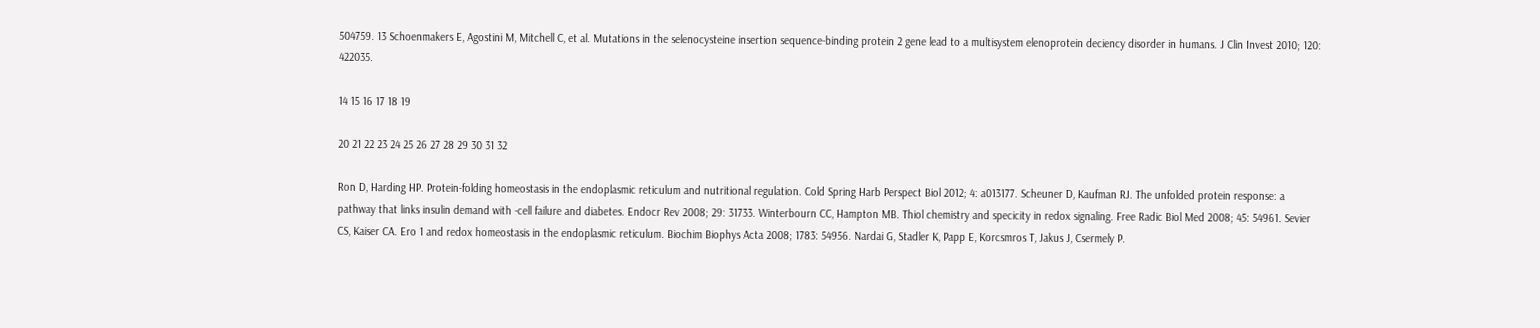504759. 13 Schoenmakers E, Agostini M, Mitchell C, et al. Mutations in the selenocysteine insertion sequence-binding protein 2 gene lead to a multisystem elenoprotein deciency disorder in humans. J Clin Invest 2010; 120: 422035.

14 15 16 17 18 19

20 21 22 23 24 25 26 27 28 29 30 31 32

Ron D, Harding HP. Protein-folding homeostasis in the endoplasmic reticulum and nutritional regulation. Cold Spring Harb Perspect Biol 2012; 4: a013177. Scheuner D, Kaufman RJ. The unfolded protein response: a pathway that links insulin demand with -cell failure and diabetes. Endocr Rev 2008; 29: 31733. Winterbourn CC, Hampton MB. Thiol chemistry and specicity in redox signaling. Free Radic Biol Med 2008; 45: 54961. Sevier CS, Kaiser CA. Ero 1 and redox homeostasis in the endoplasmic reticulum. Biochim Biophys Acta 2008; 1783: 54956. Nardai G, Stadler K, Papp E, Korcsmros T, Jakus J, Csermely P.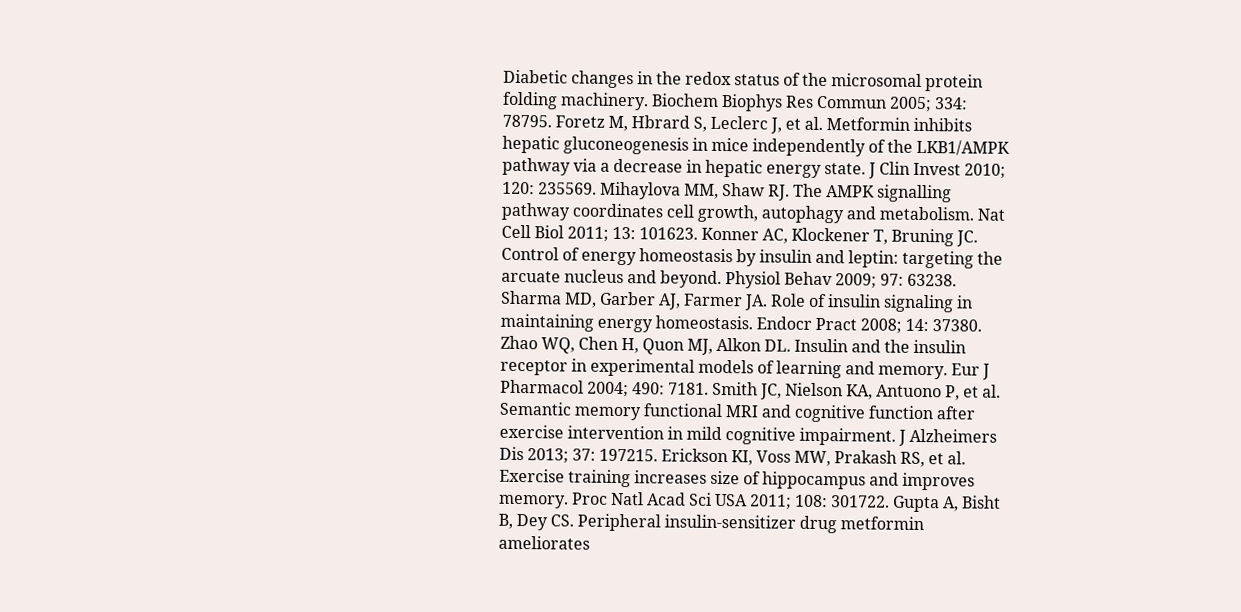Diabetic changes in the redox status of the microsomal protein folding machinery. Biochem Biophys Res Commun 2005; 334: 78795. Foretz M, Hbrard S, Leclerc J, et al. Metformin inhibits hepatic gluconeogenesis in mice independently of the LKB1/AMPK pathway via a decrease in hepatic energy state. J Clin Invest 2010; 120: 235569. Mihaylova MM, Shaw RJ. The AMPK signalling pathway coordinates cell growth, autophagy and metabolism. Nat Cell Biol 2011; 13: 101623. Konner AC, Klockener T, Bruning JC. Control of energy homeostasis by insulin and leptin: targeting the arcuate nucleus and beyond. Physiol Behav 2009; 97: 63238. Sharma MD, Garber AJ, Farmer JA. Role of insulin signaling in maintaining energy homeostasis. Endocr Pract 2008; 14: 37380. Zhao WQ, Chen H, Quon MJ, Alkon DL. Insulin and the insulin receptor in experimental models of learning and memory. Eur J Pharmacol 2004; 490: 7181. Smith JC, Nielson KA, Antuono P, et al. Semantic memory functional MRI and cognitive function after exercise intervention in mild cognitive impairment. J Alzheimers Dis 2013; 37: 197215. Erickson KI, Voss MW, Prakash RS, et al. Exercise training increases size of hippocampus and improves memory. Proc Natl Acad Sci USA 2011; 108: 301722. Gupta A, Bisht B, Dey CS. Peripheral insulin-sensitizer drug metformin ameliorates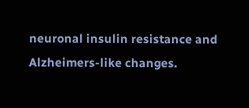neuronal insulin resistance and Alzheimers-like changes.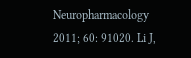Neuropharmacology 2011; 60: 91020. Li J,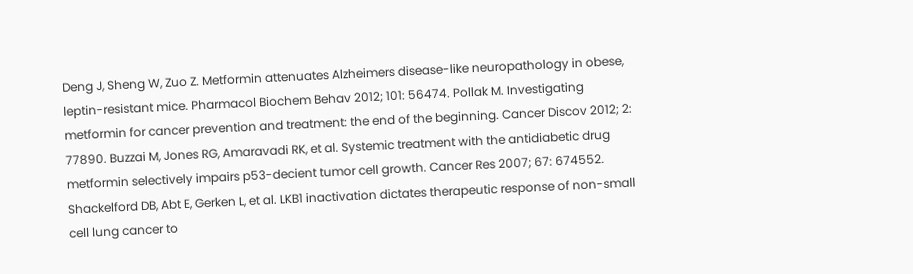Deng J, Sheng W, Zuo Z. Metformin attenuates Alzheimers disease-like neuropathology in obese, leptin-resistant mice. Pharmacol Biochem Behav 2012; 101: 56474. Pollak M. Investigating metformin for cancer prevention and treatment: the end of the beginning. Cancer Discov 2012; 2: 77890. Buzzai M, Jones RG, Amaravadi RK, et al. Systemic treatment with the antidiabetic drug metformin selectively impairs p53-decient tumor cell growth. Cancer Res 2007; 67: 674552. Shackelford DB, Abt E, Gerken L, et al. LKB1 inactivation dictates therapeutic response of non-small cell lung cancer to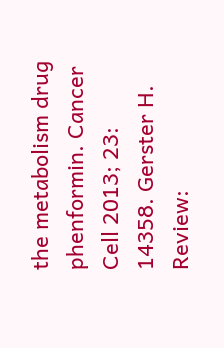the metabolism drug phenformin. Cancer Cell 2013; 23: 14358. Gerster H. Review: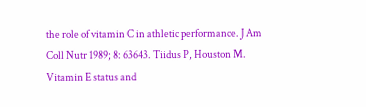the role of vitamin C in athletic performance. J Am Coll Nutr 1989; 8: 63643. Tiidus P, Houston M. Vitamin E status and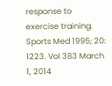response to exercise training. Sports Med 1995; 20: 1223. Vol 383 March 1, 2014